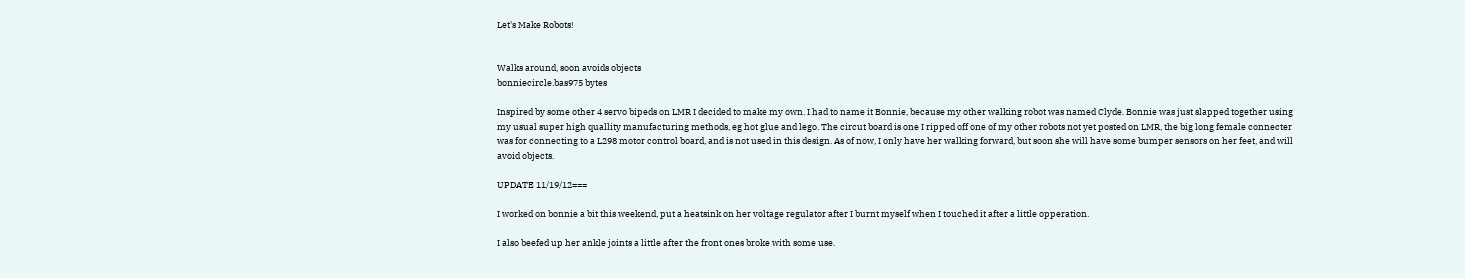Let's Make Robots!


Walks around, soon avoids objects
bonniecircle.bas975 bytes

Inspired by some other 4 servo bipeds on LMR I decided to make my own. I had to name it Bonnie, because my other walking robot was named Clyde. Bonnie was just slapped together using my usual super high quallity manufacturing methods, eg hot glue and lego. The circut board is one I ripped off one of my other robots not yet posted on LMR, the big long female connecter was for connecting to a L298 motor control board, and is not used in this design. As of now, I only have her walking forward, but soon she will have some bumper sensors on her feet, and will avoid objects.

UPDATE 11/19/12===

I worked on bonnie a bit this weekend, put a heatsink on her voltage regulator after I burnt myself when I touched it after a little opperation.

I also beefed up her ankle joints a little after the front ones broke with some use.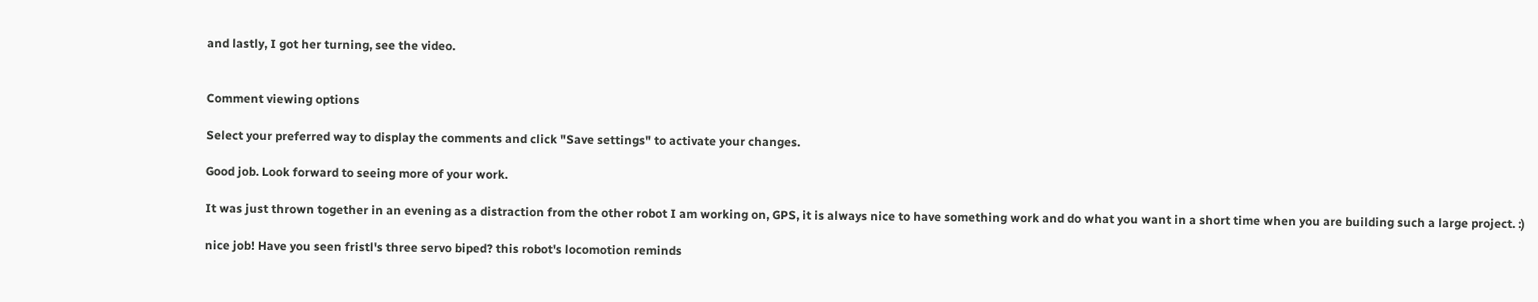and lastly, I got her turning, see the video.


Comment viewing options

Select your preferred way to display the comments and click "Save settings" to activate your changes.

Good job. Look forward to seeing more of your work.

It was just thrown together in an evening as a distraction from the other robot I am working on, GPS, it is always nice to have something work and do what you want in a short time when you are building such a large project. :)

nice job! Have you seen fristl's three servo biped? this robot's locomotion reminds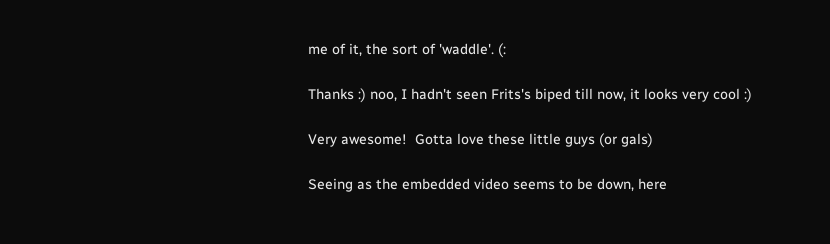me of it, the sort of 'waddle'. (:

Thanks :) noo, I hadn't seen Frits's biped till now, it looks very cool :)

Very awesome!  Gotta love these little guys (or gals)

Seeing as the embedded video seems to be down, here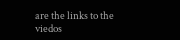are the links to the viedos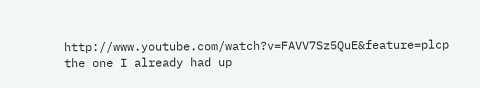http://www.youtube.com/watch?v=FAVV7Sz5QuE&feature=plcp the one I already had up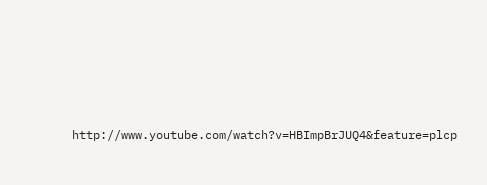http://www.youtube.com/watch?v=HBImpBrJUQ4&feature=plcp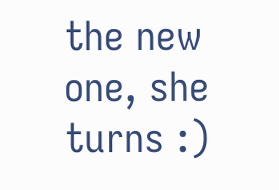the new one, she turns :)